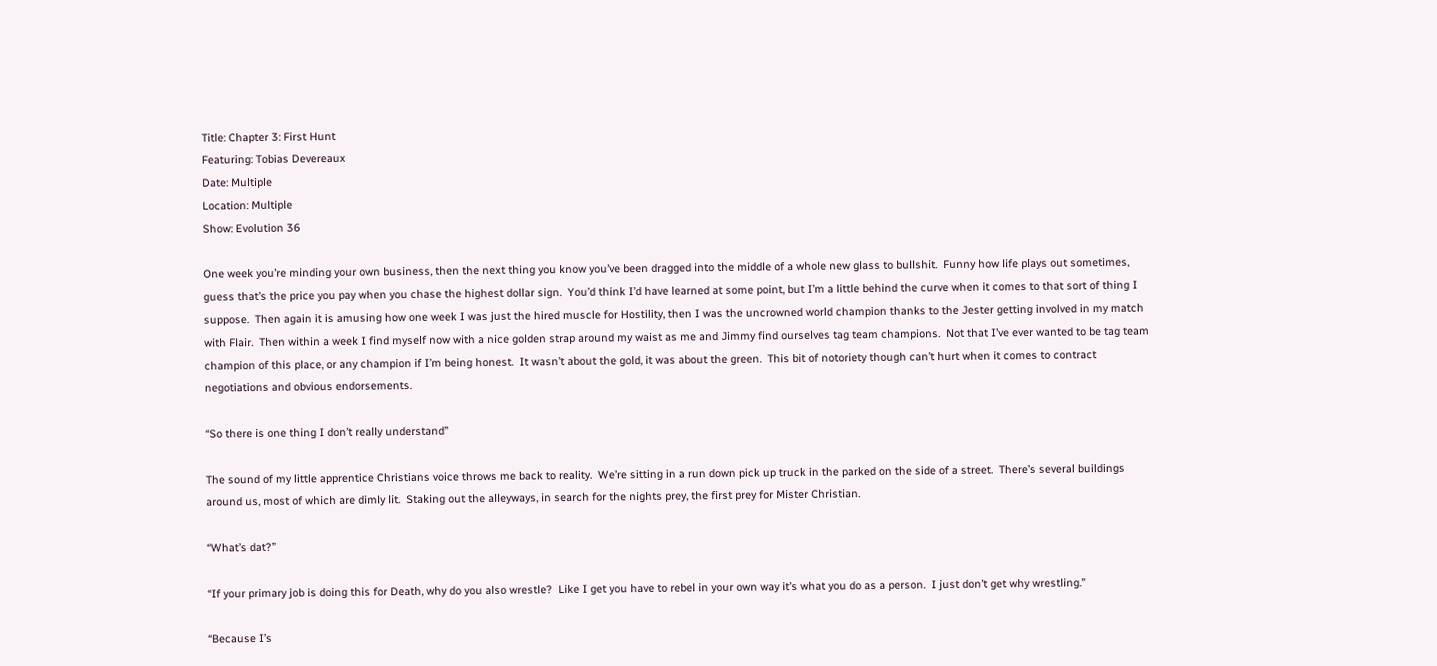Title: Chapter 3: First Hunt
Featuring: Tobias Devereaux
Date: Multiple
Location: Multiple
Show: Evolution 36

One week you’re minding your own business, then the next thing you know you’ve been dragged into the middle of a whole new glass to bullshit.  Funny how life plays out sometimes, guess that’s the price you pay when you chase the highest dollar sign.  You’d think I’d have learned at some point, but I’m a little behind the curve when it comes to that sort of thing I suppose.  Then again it is amusing how one week I was just the hired muscle for Hostility, then I was the uncrowned world champion thanks to the Jester getting involved in my match with Flair.  Then within a week I find myself now with a nice golden strap around my waist as me and Jimmy find ourselves tag team champions.  Not that I’ve ever wanted to be tag team champion of this place, or any champion if I’m being honest.  It wasn’t about the gold, it was about the green.  This bit of notoriety though can’t hurt when it comes to contract negotiations and obvious endorsements.

“So there is one thing I don’t really understand”

The sound of my little apprentice Christians voice throws me back to reality.  We’re sitting in a run down pick up truck in the parked on the side of a street.  There’s several buildings around us, most of which are dimly lit.  Staking out the alleyways, in search for the nights prey, the first prey for Mister Christian.

“What’s dat?”

“If your primary job is doing this for Death, why do you also wrestle?  Like I get you have to rebel in your own way it’s what you do as a person.  I just don’t get why wrestling.”

“Because I’s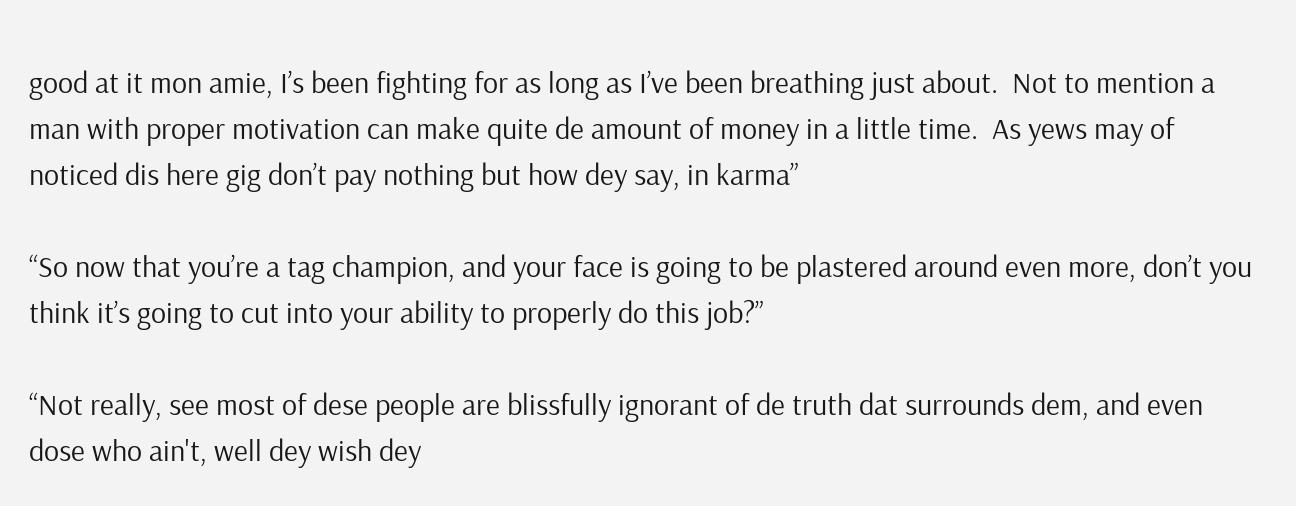good at it mon amie, I’s been fighting for as long as I’ve been breathing just about.  Not to mention a man with proper motivation can make quite de amount of money in a little time.  As yews may of noticed dis here gig don’t pay nothing but how dey say, in karma”

“So now that you’re a tag champion, and your face is going to be plastered around even more, don’t you think it’s going to cut into your ability to properly do this job?”

“Not really, see most of dese people are blissfully ignorant of de truth dat surrounds dem, and even dose who ain't, well dey wish dey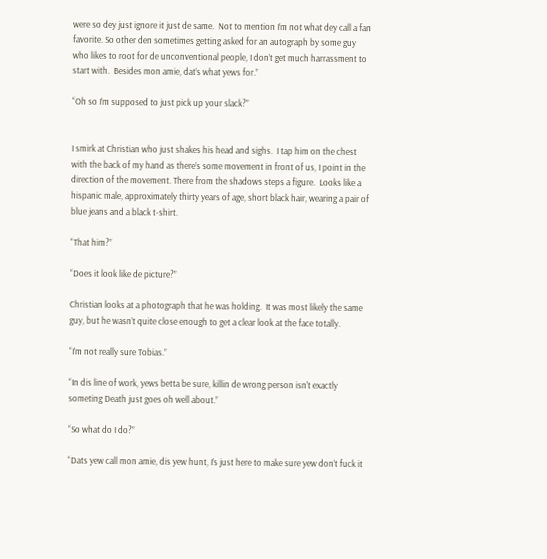were so dey just ignore it just de same.  Not to mention I’m not what dey call a fan favorite. So other den sometimes getting asked for an autograph by some guy who likes to root for de unconventional people, I don’t get much harrassment to start with.  Besides mon amie, dat’s what yews for.”

“Oh so I’m supposed to just pick up your slack?”


I smirk at Christian who just shakes his head and sighs.  I tap him on the chest with the back of my hand as there’s some movement in front of us, I point in the direction of the movement. There from the shadows steps a figure.  Looks like a hispanic male, approximately thirty years of age, short black hair, wearing a pair of blue jeans and a black t-shirt.

“That him?”

“Does it look like de picture?”

Christian looks at a photograph that he was holding.  It was most likely the same guy, but he wasn’t quite close enough to get a clear look at the face totally.

“I’m not really sure Tobias.”

“In dis line of work, yews betta be sure, killin de wrong person isn't exactly someting Death just goes oh well about.”

“So what do I do?”

“Dats yew call mon amie, dis yew hunt, I’s just here to make sure yew don’t fuck it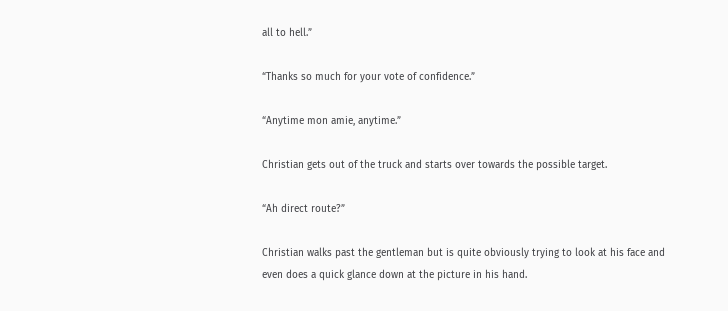all to hell.”

“Thanks so much for your vote of confidence.”

“Anytime mon amie, anytime.”

Christian gets out of the truck and starts over towards the possible target.

“Ah direct route?”

Christian walks past the gentleman but is quite obviously trying to look at his face and even does a quick glance down at the picture in his hand.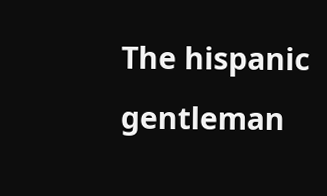The hispanic gentleman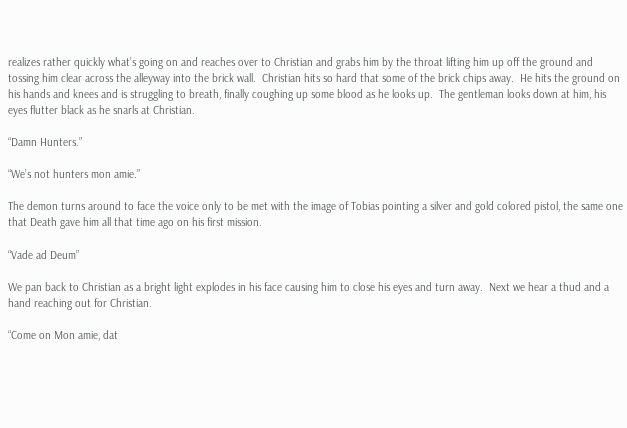realizes rather quickly what’s going on and reaches over to Christian and grabs him by the throat lifting him up off the ground and tossing him clear across the alleyway into the brick wall.  Christian hits so hard that some of the brick chips away.  He hits the ground on his hands and knees and is struggling to breath, finally coughing up some blood as he looks up.  The gentleman looks down at him, his eyes flutter black as he snarls at Christian.

“Damn Hunters.”

“We’s not hunters mon amie.”

The demon turns around to face the voice only to be met with the image of Tobias pointing a silver and gold colored pistol, the same one that Death gave him all that time ago on his first mission.

“Vade ad Deum”

We pan back to Christian as a bright light explodes in his face causing him to close his eyes and turn away.  Next we hear a thud and a hand reaching out for Christian.

“Come on Mon amie, dat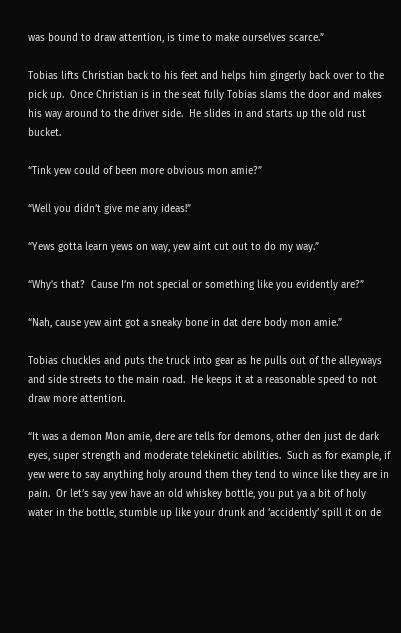was bound to draw attention, is time to make ourselves scarce.”

Tobias lifts Christian back to his feet and helps him gingerly back over to the pick up.  Once Christian is in the seat fully Tobias slams the door and makes his way around to the driver side.  He slides in and starts up the old rust bucket.

“Tink yew could of been more obvious mon amie?”

“Well you didn’t give me any ideas!”

“Yews gotta learn yews on way, yew aint cut out to do my way.”

“Why’s that?  Cause I’m not special or something like you evidently are?”

“Nah, cause yew aint got a sneaky bone in dat dere body mon amie.”

Tobias chuckles and puts the truck into gear as he pulls out of the alleyways and side streets to the main road.  He keeps it at a reasonable speed to not draw more attention.

“It was a demon Mon amie, dere are tells for demons, other den just de dark eyes, super strength and moderate telekinetic abilities.  Such as for example, if yew were to say anything holy around them they tend to wince like they are in pain.  Or let’s say yew have an old whiskey bottle, you put ya a bit of holy water in the bottle, stumble up like your drunk and ‘accidently’ spill it on de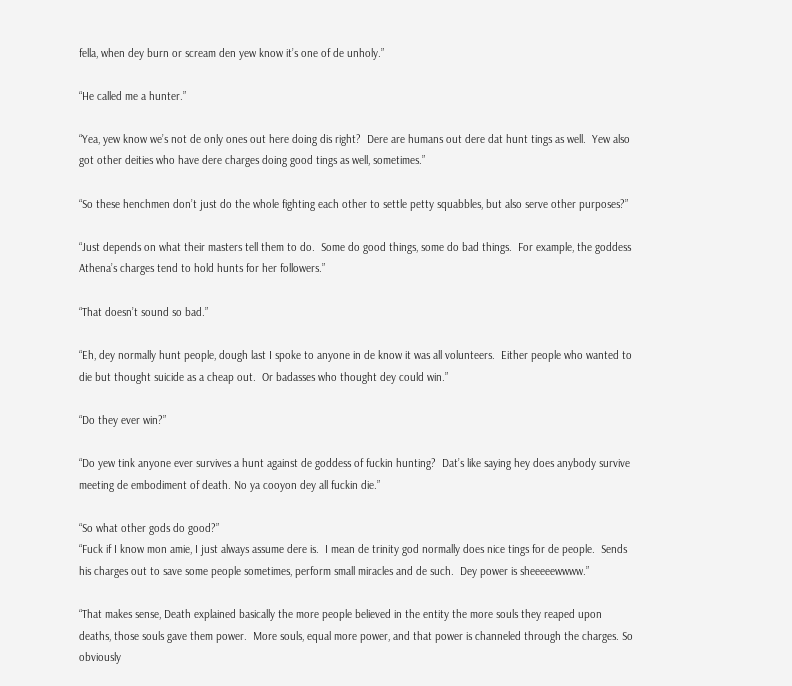fella, when dey burn or scream den yew know it’s one of de unholy.”

“He called me a hunter.”

“Yea, yew know we’s not de only ones out here doing dis right?  Dere are humans out dere dat hunt tings as well.  Yew also got other deities who have dere charges doing good tings as well, sometimes.”

“So these henchmen don’t just do the whole fighting each other to settle petty squabbles, but also serve other purposes?”

“Just depends on what their masters tell them to do.  Some do good things, some do bad things.  For example, the goddess Athena’s charges tend to hold hunts for her followers.”

“That doesn’t sound so bad.”

“Eh, dey normally hunt people, dough last I spoke to anyone in de know it was all volunteers.  Either people who wanted to die but thought suicide as a cheap out.  Or badasses who thought dey could win.”

“Do they ever win?”

“Do yew tink anyone ever survives a hunt against de goddess of fuckin hunting?  Dat’s like saying hey does anybody survive meeting de embodiment of death. No ya cooyon dey all fuckin die.”

“So what other gods do good?”
“Fuck if I know mon amie, I just always assume dere is.  I mean de trinity god normally does nice tings for de people.  Sends his charges out to save some people sometimes, perform small miracles and de such.  Dey power is sheeeeewwww.”

“That makes sense, Death explained basically the more people believed in the entity the more souls they reaped upon deaths, those souls gave them power.  More souls, equal more power, and that power is channeled through the charges. So obviously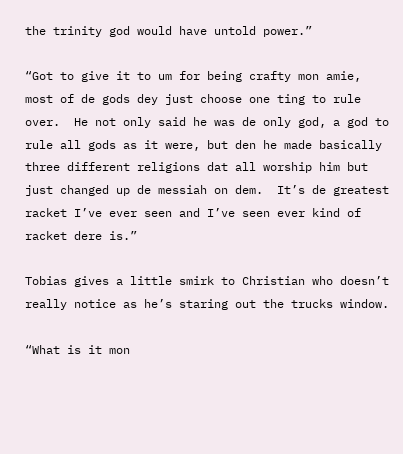the trinity god would have untold power.”

“Got to give it to um for being crafty mon amie, most of de gods dey just choose one ting to rule over.  He not only said he was de only god, a god to rule all gods as it were, but den he made basically three different religions dat all worship him but just changed up de messiah on dem.  It’s de greatest racket I’ve ever seen and I’ve seen ever kind of racket dere is.”

Tobias gives a little smirk to Christian who doesn’t really notice as he’s staring out the trucks window.

“What is it mon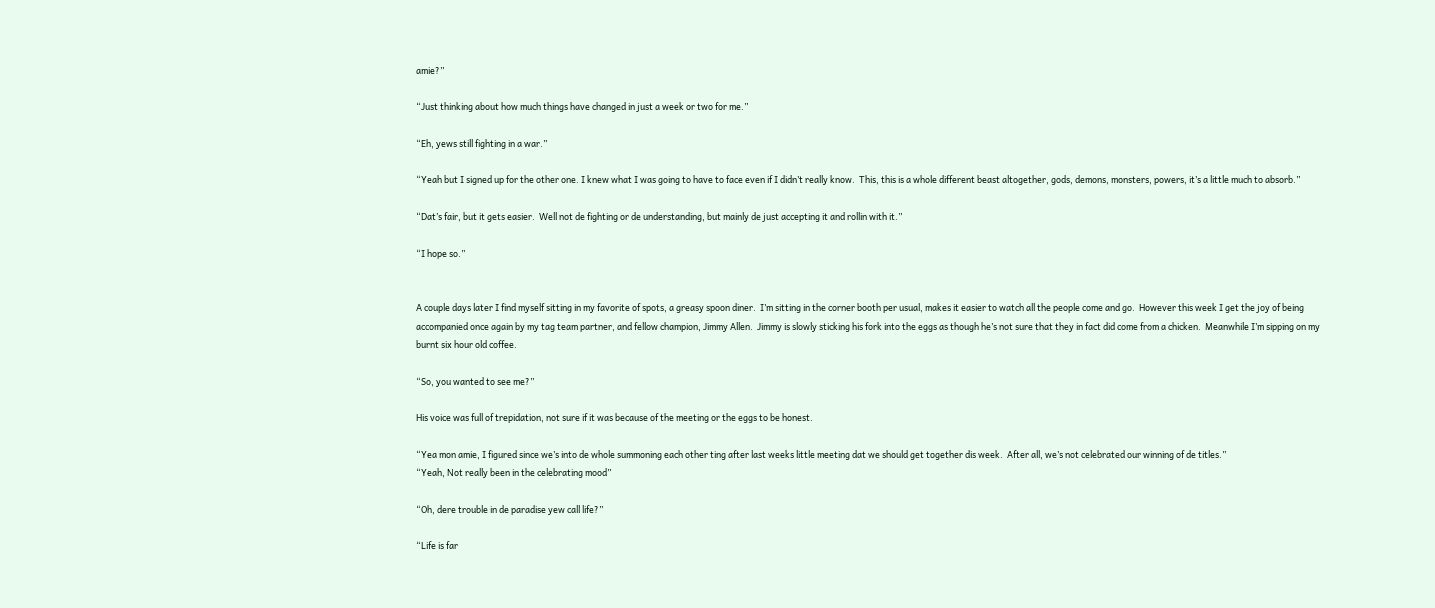amie?”

“Just thinking about how much things have changed in just a week or two for me.”

“Eh, yews still fighting in a war.”

“Yeah but I signed up for the other one. I knew what I was going to have to face even if I didn’t really know.  This, this is a whole different beast altogether, gods, demons, monsters, powers, it’s a little much to absorb.”

“Dat’s fair, but it gets easier.  Well not de fighting or de understanding, but mainly de just accepting it and rollin with it.”

“I hope so.”


A couple days later I find myself sitting in my favorite of spots, a greasy spoon diner.  I’m sitting in the corner booth per usual, makes it easier to watch all the people come and go.  However this week I get the joy of being accompanied once again by my tag team partner, and fellow champion, Jimmy Allen.  Jimmy is slowly sticking his fork into the eggs as though he’s not sure that they in fact did come from a chicken.  Meanwhile I’m sipping on my burnt six hour old coffee.

“So, you wanted to see me?”

His voice was full of trepidation, not sure if it was because of the meeting or the eggs to be honest.

“Yea mon amie, I figured since we’s into de whole summoning each other ting after last weeks little meeting dat we should get together dis week.  After all, we’s not celebrated our winning of de titles.”
“Yeah, Not really been in the celebrating mood”

“Oh, dere trouble in de paradise yew call life?”

“Life is far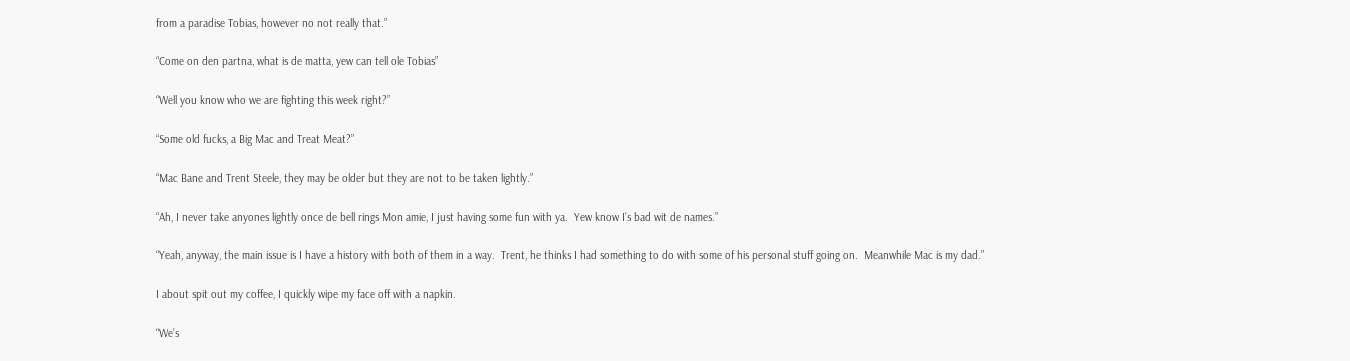from a paradise Tobias, however no not really that.”

“Come on den partna, what is de matta, yew can tell ole Tobias”

“Well you know who we are fighting this week right?”

“Some old fucks, a Big Mac and Treat Meat?”

“Mac Bane and Trent Steele, they may be older but they are not to be taken lightly.”

“Ah, I never take anyones lightly once de bell rings Mon amie, I just having some fun with ya.  Yew know I’s bad wit de names.”

“Yeah, anyway, the main issue is I have a history with both of them in a way.  Trent, he thinks I had something to do with some of his personal stuff going on.  Meanwhile Mac is my dad.”

I about spit out my coffee, I quickly wipe my face off with a napkin.

“We’s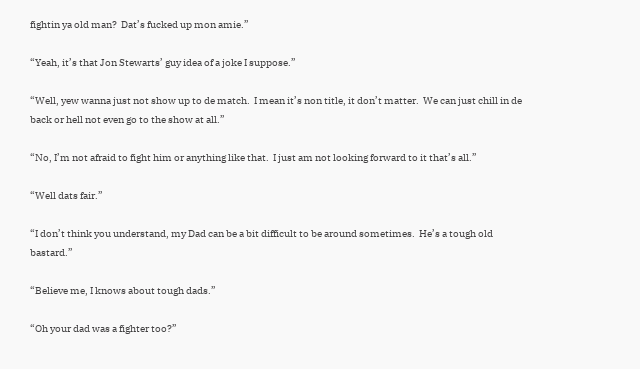fightin ya old man?  Dat’s fucked up mon amie.”

“Yeah, it’s that Jon Stewarts’ guy idea of a joke I suppose.”

“Well, yew wanna just not show up to de match.  I mean it’s non title, it don’t matter.  We can just chill in de back or hell not even go to the show at all.”

“No, I’m not afraid to fight him or anything like that.  I just am not looking forward to it that’s all.”

“Well dats fair.”

“I don’t think you understand, my Dad can be a bit difficult to be around sometimes.  He’s a tough old bastard.”

“Believe me, I knows about tough dads.”

“Oh your dad was a fighter too?”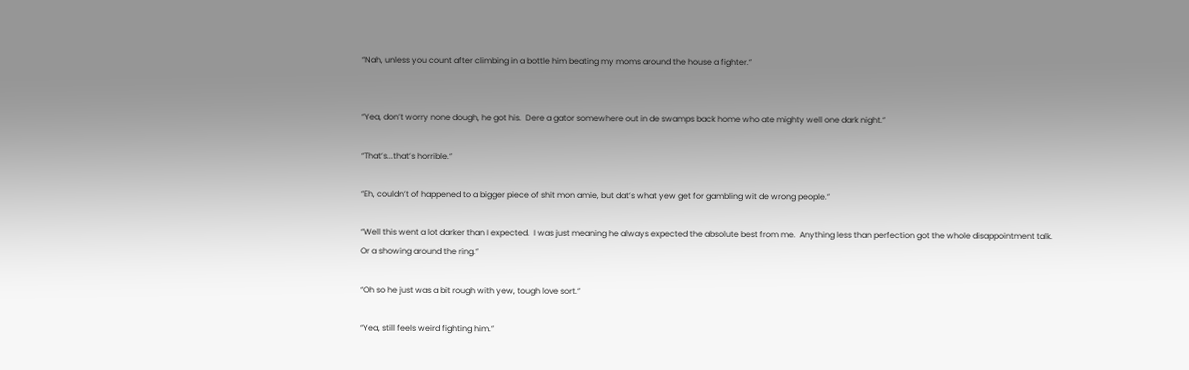“Nah, unless you count after climbing in a bottle him beating my moms around the house a fighter.”


“Yea, don’t worry none dough, he got his.  Dere a gator somewhere out in de swamps back home who ate mighty well one dark night.”

“That’s...that’s horrible.”

“Eh, couldn’t of happened to a bigger piece of shit mon amie, but dat’s what yew get for gambling wit de wrong people.”

“Well this went a lot darker than I expected.  I was just meaning he always expected the absolute best from me.  Anything less than perfection got the whole disappointment talk.  Or a showing around the ring.”

“Oh so he just was a bit rough with yew, tough love sort.”

“Yea, still feels weird fighting him.”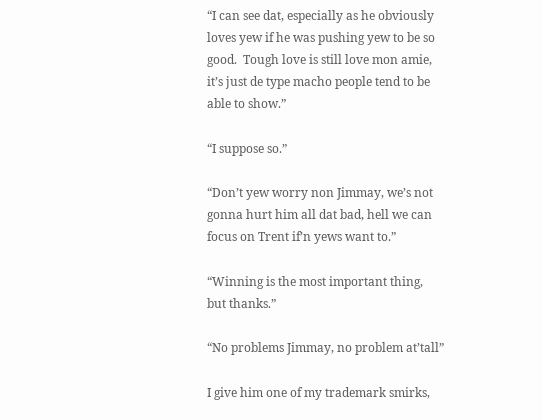“I can see dat, especially as he obviously loves yew if he was pushing yew to be so good.  Tough love is still love mon amie, it’s just de type macho people tend to be able to show.”

“I suppose so.”

“Don’t yew worry non Jimmay, we’s not gonna hurt him all dat bad, hell we can focus on Trent if’n yews want to.”

“Winning is the most important thing, but thanks.”

“No problems Jimmay, no problem at’tall”

I give him one of my trademark smirks,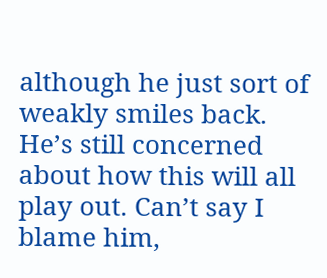although he just sort of weakly smiles back.  He’s still concerned about how this will all play out. Can’t say I blame him,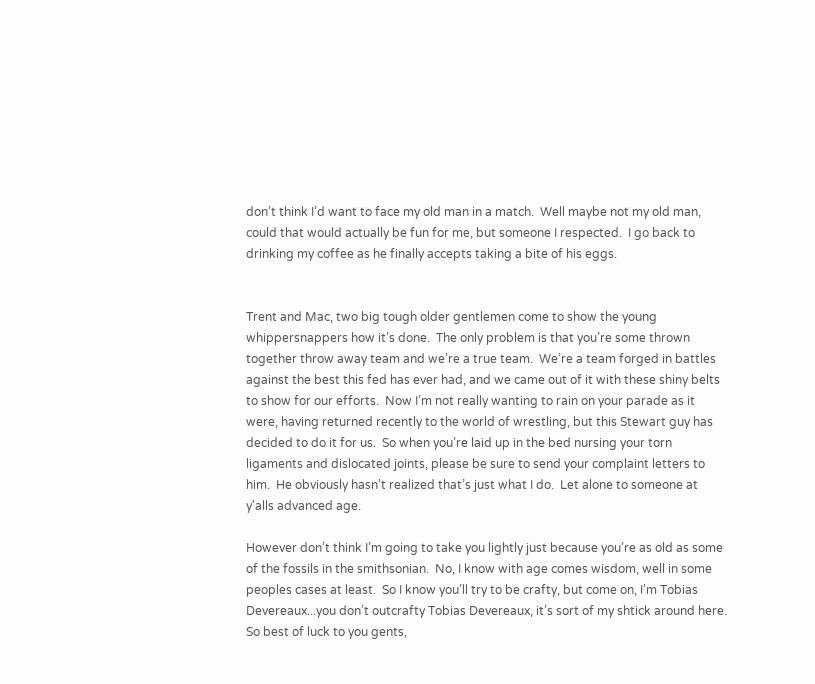don’t think I’d want to face my old man in a match.  Well maybe not my old man, could that would actually be fun for me, but someone I respected.  I go back to drinking my coffee as he finally accepts taking a bite of his eggs.


Trent and Mac, two big tough older gentlemen come to show the young whippersnappers how it’s done.  The only problem is that you’re some thrown together throw away team and we’re a true team.  We’re a team forged in battles against the best this fed has ever had, and we came out of it with these shiny belts to show for our efforts.  Now I’m not really wanting to rain on your parade as it were, having returned recently to the world of wrestling, but this Stewart guy has decided to do it for us.  So when you’re laid up in the bed nursing your torn ligaments and dislocated joints, please be sure to send your complaint letters to him.  He obviously hasn’t realized that’s just what I do.  Let alone to someone at y'alls advanced age.

However don’t think I’m going to take you lightly just because you’re as old as some of the fossils in the smithsonian.  No, I know with age comes wisdom, well in some peoples cases at least.  So I know you’ll try to be crafty, but come on, I’m Tobias Devereaux...you don’t outcrafty Tobias Devereaux, it’s sort of my shtick around here.  So best of luck to you gents,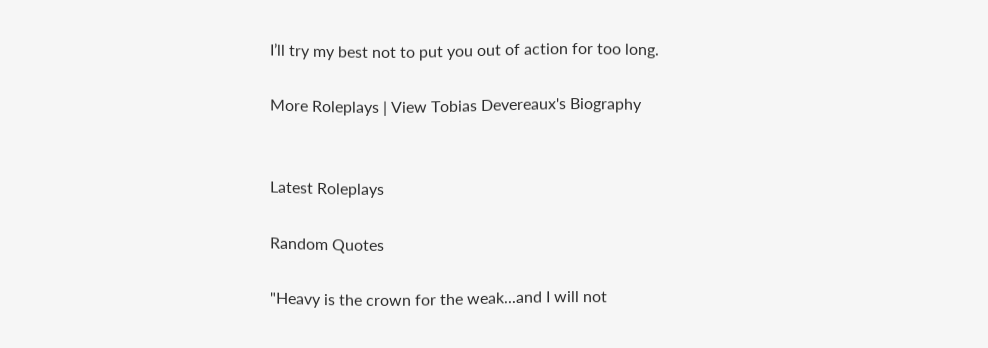I’ll try my best not to put you out of action for too long.

More Roleplays | View Tobias Devereaux's Biography


Latest Roleplays

Random Quotes

"Heavy is the crown for the weak...and I will not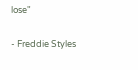lose"

- Freddie Styles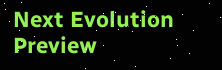Next Evolution Preview